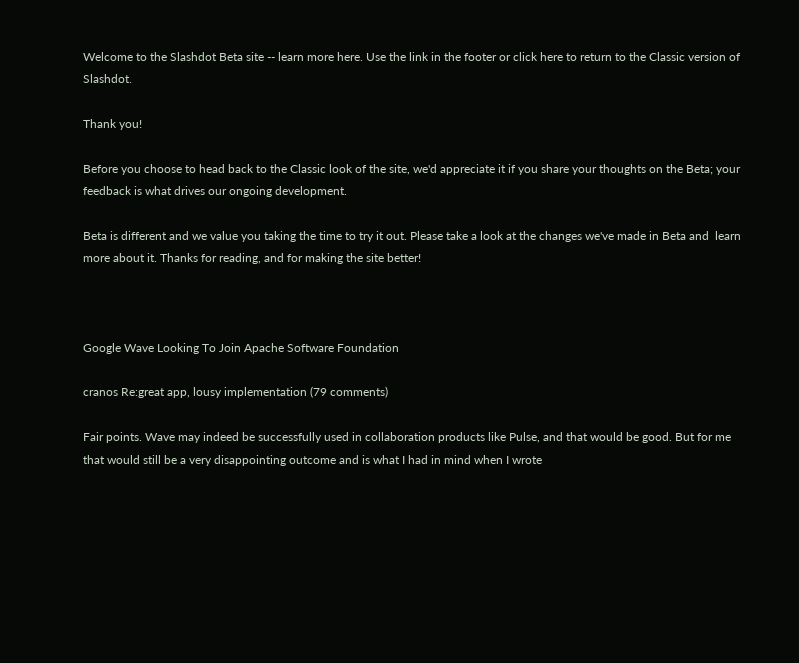Welcome to the Slashdot Beta site -- learn more here. Use the link in the footer or click here to return to the Classic version of Slashdot.

Thank you!

Before you choose to head back to the Classic look of the site, we'd appreciate it if you share your thoughts on the Beta; your feedback is what drives our ongoing development.

Beta is different and we value you taking the time to try it out. Please take a look at the changes we've made in Beta and  learn more about it. Thanks for reading, and for making the site better!



Google Wave Looking To Join Apache Software Foundation

cranos Re:great app, lousy implementation (79 comments)

Fair points. Wave may indeed be successfully used in collaboration products like Pulse, and that would be good. But for me that would still be a very disappointing outcome and is what I had in mind when I wrote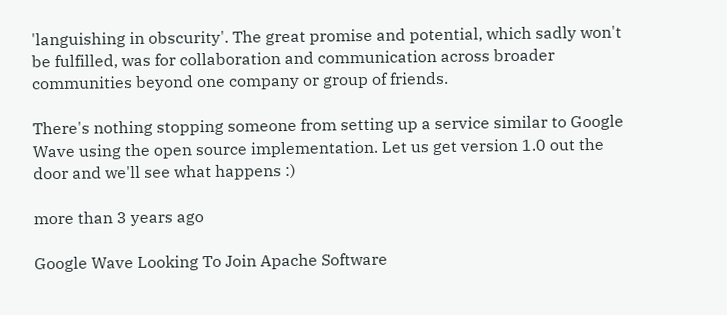'languishing in obscurity'. The great promise and potential, which sadly won't be fulfilled, was for collaboration and communication across broader communities beyond one company or group of friends.

There's nothing stopping someone from setting up a service similar to Google Wave using the open source implementation. Let us get version 1.0 out the door and we'll see what happens :)

more than 3 years ago

Google Wave Looking To Join Apache Software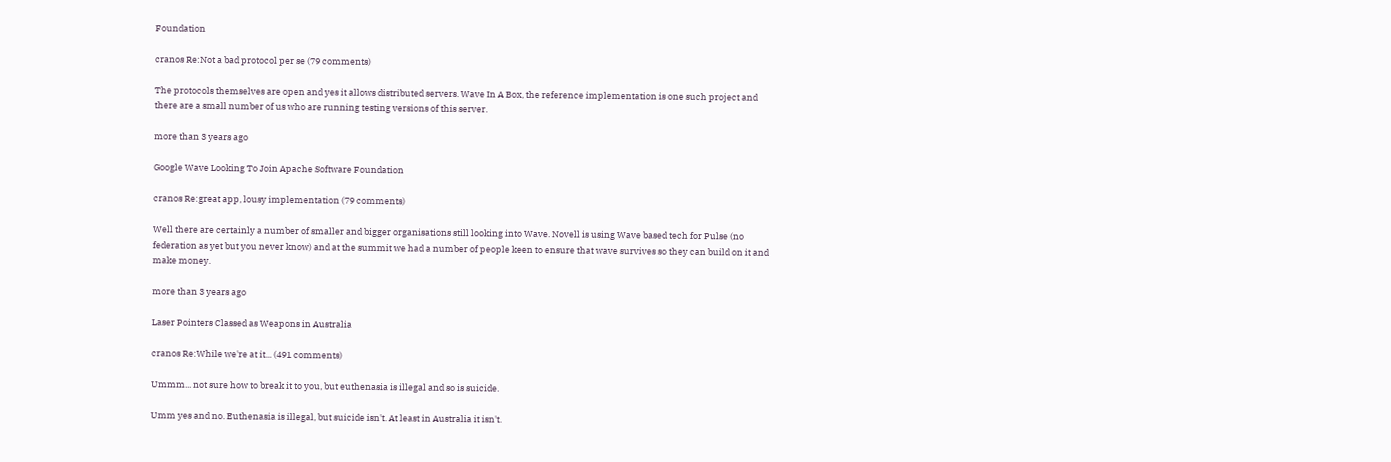Foundation

cranos Re:Not a bad protocol per se (79 comments)

The protocols themselves are open and yes it allows distributed servers. Wave In A Box, the reference implementation is one such project and there are a small number of us who are running testing versions of this server.

more than 3 years ago

Google Wave Looking To Join Apache Software Foundation

cranos Re:great app, lousy implementation (79 comments)

Well there are certainly a number of smaller and bigger organisations still looking into Wave. Novell is using Wave based tech for Pulse (no federation as yet but you never know) and at the summit we had a number of people keen to ensure that wave survives so they can build on it and make money.

more than 3 years ago

Laser Pointers Classed as Weapons in Australia

cranos Re:While we're at it... (491 comments)

Ummm... not sure how to break it to you, but euthenasia is illegal and so is suicide.

Umm yes and no. Euthenasia is illegal, but suicide isn't. At least in Australia it isn't.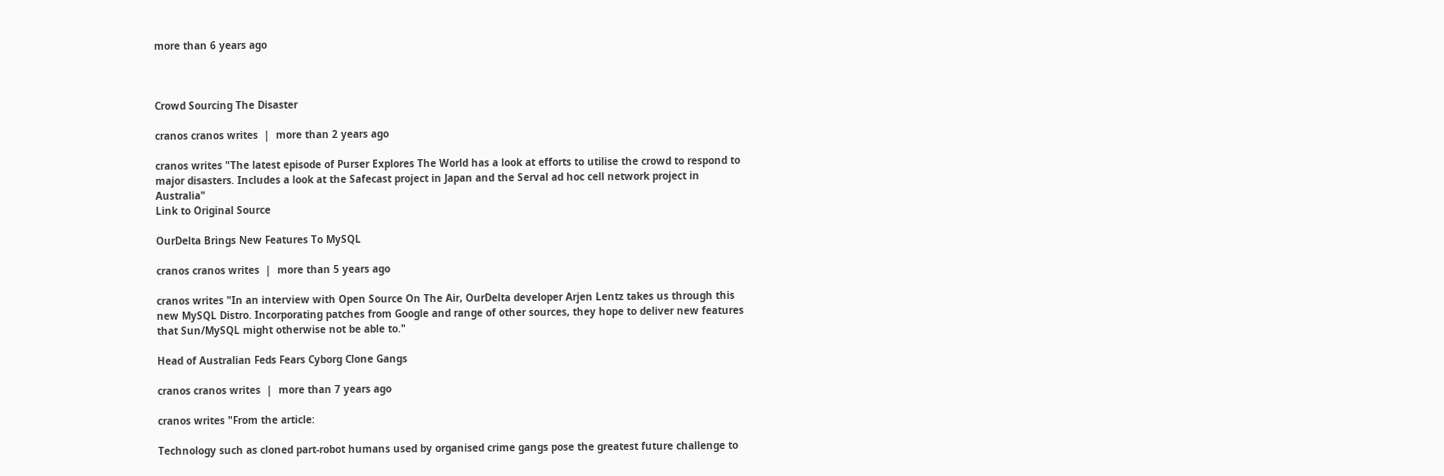more than 6 years ago



Crowd Sourcing The Disaster

cranos cranos writes  |  more than 2 years ago

cranos writes "The latest episode of Purser Explores The World has a look at efforts to utilise the crowd to respond to major disasters. Includes a look at the Safecast project in Japan and the Serval ad hoc cell network project in Australia"
Link to Original Source

OurDelta Brings New Features To MySQL

cranos cranos writes  |  more than 5 years ago

cranos writes "In an interview with Open Source On The Air, OurDelta developer Arjen Lentz takes us through this new MySQL Distro. Incorporating patches from Google and range of other sources, they hope to deliver new features that Sun/MySQL might otherwise not be able to."

Head of Australian Feds Fears Cyborg Clone Gangs

cranos cranos writes  |  more than 7 years ago

cranos writes "From the article:

Technology such as cloned part-robot humans used by organised crime gangs pose the greatest future challenge to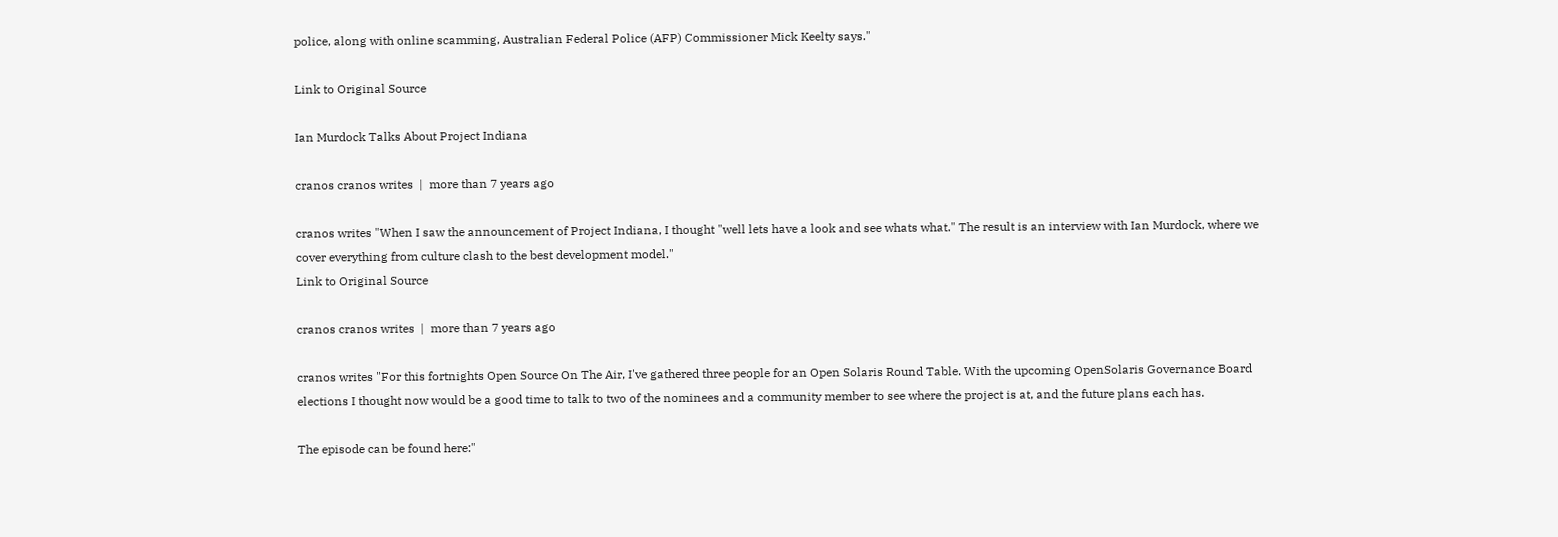police, along with online scamming, Australian Federal Police (AFP) Commissioner Mick Keelty says."

Link to Original Source

Ian Murdock Talks About Project Indiana

cranos cranos writes  |  more than 7 years ago

cranos writes "When I saw the announcement of Project Indiana, I thought "well lets have a look and see whats what." The result is an interview with Ian Murdock, where we cover everything from culture clash to the best development model."
Link to Original Source

cranos cranos writes  |  more than 7 years ago

cranos writes "For this fortnights Open Source On The Air, I've gathered three people for an Open Solaris Round Table. With the upcoming OpenSolaris Governance Board elections I thought now would be a good time to talk to two of the nominees and a community member to see where the project is at, and the future plans each has.

The episode can be found here:"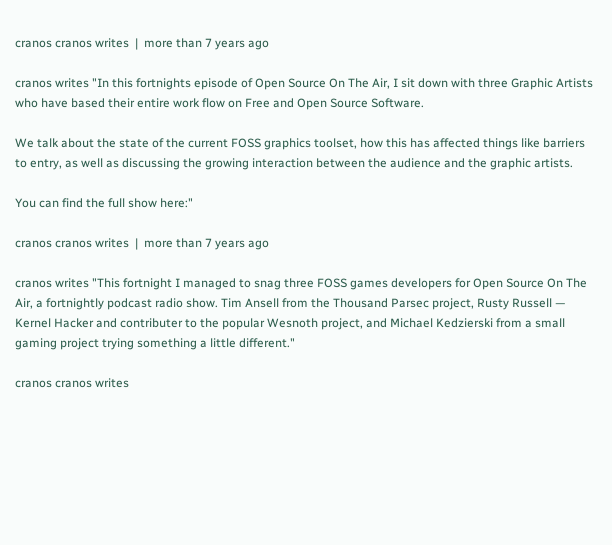cranos cranos writes  |  more than 7 years ago

cranos writes "In this fortnights episode of Open Source On The Air, I sit down with three Graphic Artists who have based their entire work flow on Free and Open Source Software.

We talk about the state of the current FOSS graphics toolset, how this has affected things like barriers to entry, as well as discussing the growing interaction between the audience and the graphic artists.

You can find the full show here:"

cranos cranos writes  |  more than 7 years ago

cranos writes "This fortnight I managed to snag three FOSS games developers for Open Source On The Air, a fortnightly podcast radio show. Tim Ansell from the Thousand Parsec project, Rusty Russell — Kernel Hacker and contributer to the popular Wesnoth project, and Michael Kedzierski from a small gaming project trying something a little different."

cranos cranos writes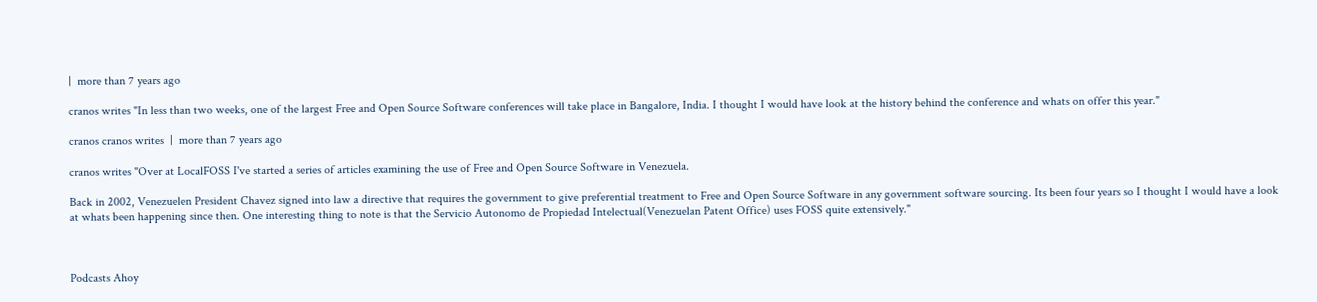|  more than 7 years ago

cranos writes "In less than two weeks, one of the largest Free and Open Source Software conferences will take place in Bangalore, India. I thought I would have look at the history behind the conference and whats on offer this year."

cranos cranos writes  |  more than 7 years ago

cranos writes "Over at LocalFOSS I've started a series of articles examining the use of Free and Open Source Software in Venezuela.

Back in 2002, Venezuelen President Chavez signed into law a directive that requires the government to give preferential treatment to Free and Open Source Software in any government software sourcing. Its been four years so I thought I would have a look at whats been happening since then. One interesting thing to note is that the Servicio Autonomo de Propiedad Intelectual(Venezuelan Patent Office) uses FOSS quite extensively."



Podcasts Ahoy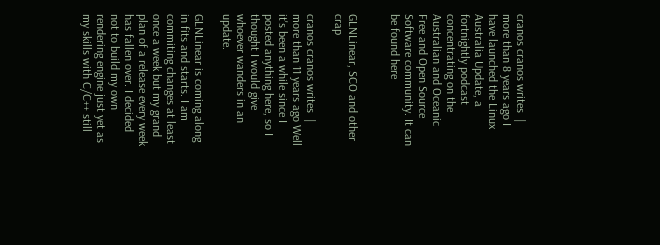cranos cranos writes  |  more than 8 years ago I have launched the Linux Australia Update, a fortnightly podcast concentrating on the Australian and Oceanic Free and Open Source Software community. It can be found here


GLNLinear, SCO and other crap

cranos cranos writes  |  more than 11 years ago Well it's been a while since I posted anything here, so I thought I would give whoever wanders in an update.

GLNLinear is coming along in fits and starts. I am commiting changes at least once a week but my grand plan of a release every week has fallen over. I decided not to build my own rendering engine just yet as my skills with C/C++ still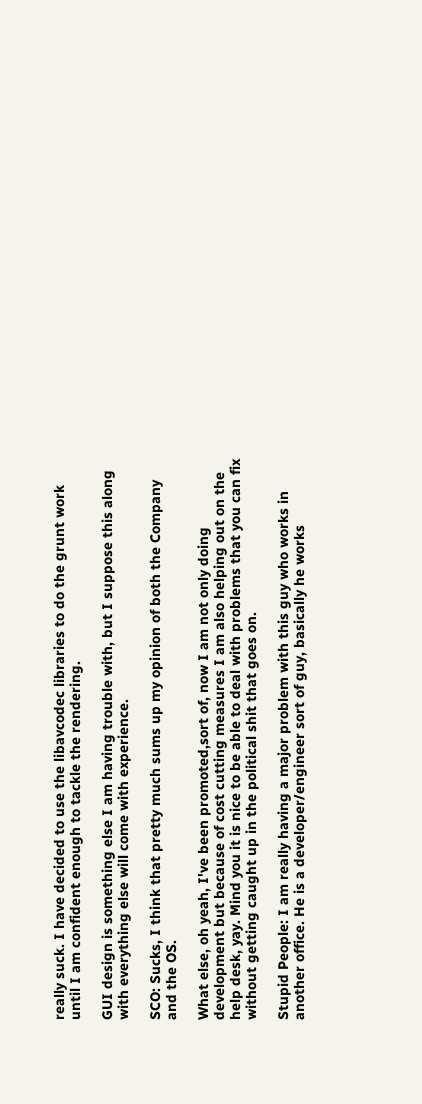really suck. I have decided to use the libavcodec libraries to do the grunt work until I am confident enough to tackle the rendering.

GUI design is something else I am having trouble with, but I suppose this along with everything else will come with experience.

SCO: Sucks, I think that pretty much sums up my opinion of both the Company and the OS.

What else, oh yeah, I've been promoted,sort of, now I am not only doing development but because of cost cutting measures I am also helping out on the help desk, yay. Mind you it is nice to be able to deal with problems that you can fix without getting caught up in the political shit that goes on.

Stupid People: I am really having a major problem with this guy who works in another office. He is a developer/engineer sort of guy, basically he works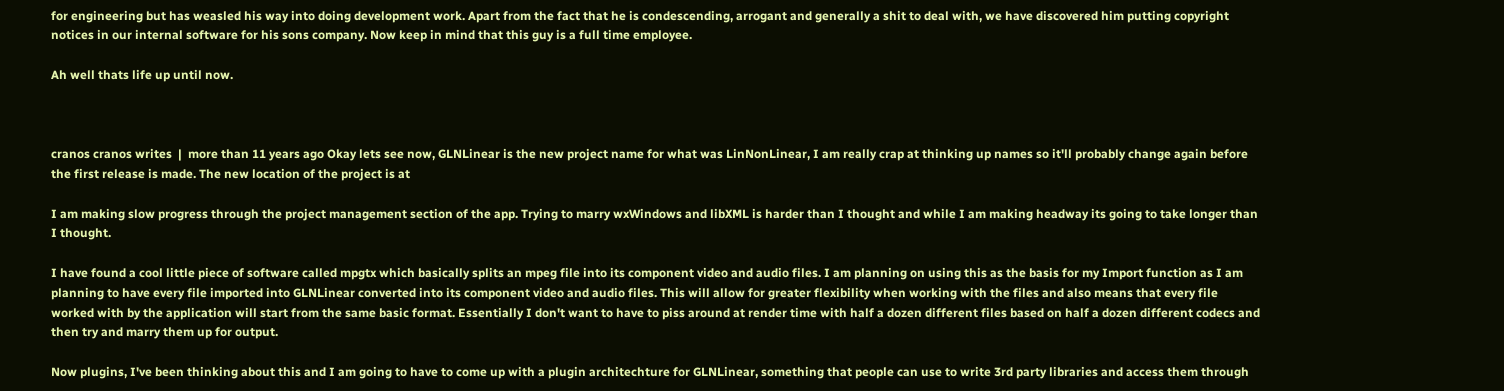for engineering but has weasled his way into doing development work. Apart from the fact that he is condescending, arrogant and generally a shit to deal with, we have discovered him putting copyright notices in our internal software for his sons company. Now keep in mind that this guy is a full time employee.

Ah well thats life up until now.



cranos cranos writes  |  more than 11 years ago Okay lets see now, GLNLinear is the new project name for what was LinNonLinear, I am really crap at thinking up names so it'll probably change again before the first release is made. The new location of the project is at

I am making slow progress through the project management section of the app. Trying to marry wxWindows and libXML is harder than I thought and while I am making headway its going to take longer than I thought.

I have found a cool little piece of software called mpgtx which basically splits an mpeg file into its component video and audio files. I am planning on using this as the basis for my Import function as I am planning to have every file imported into GLNLinear converted into its component video and audio files. This will allow for greater flexibility when working with the files and also means that every file worked with by the application will start from the same basic format. Essentially I don't want to have to piss around at render time with half a dozen different files based on half a dozen different codecs and then try and marry them up for output.

Now plugins, I've been thinking about this and I am going to have to come up with a plugin architechture for GLNLinear, something that people can use to write 3rd party libraries and access them through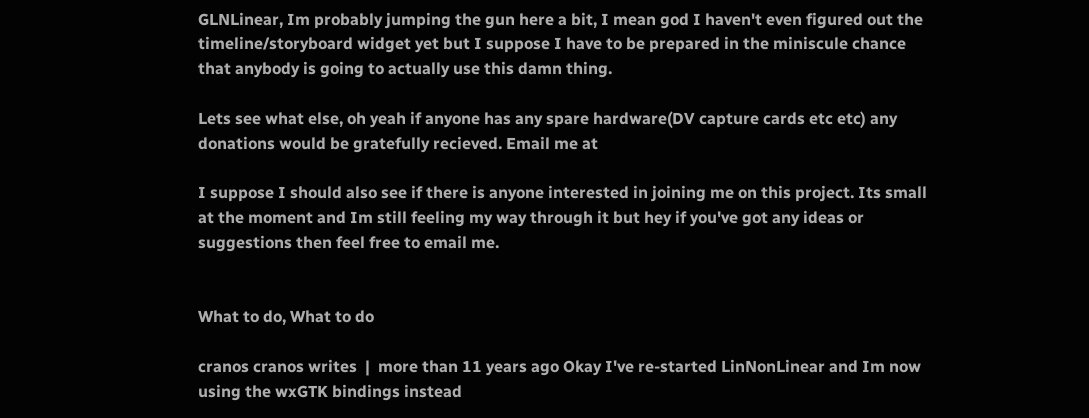GLNLinear, Im probably jumping the gun here a bit, I mean god I haven't even figured out the timeline/storyboard widget yet but I suppose I have to be prepared in the miniscule chance that anybody is going to actually use this damn thing.

Lets see what else, oh yeah if anyone has any spare hardware(DV capture cards etc etc) any donations would be gratefully recieved. Email me at

I suppose I should also see if there is anyone interested in joining me on this project. Its small at the moment and Im still feeling my way through it but hey if you've got any ideas or suggestions then feel free to email me.


What to do, What to do

cranos cranos writes  |  more than 11 years ago Okay I've re-started LinNonLinear and Im now using the wxGTK bindings instead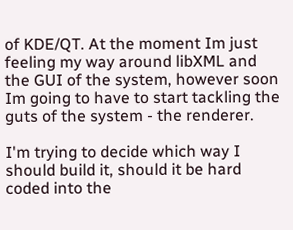of KDE/QT. At the moment Im just feeling my way around libXML and the GUI of the system, however soon Im going to have to start tackling the guts of the system - the renderer.

I'm trying to decide which way I should build it, should it be hard coded into the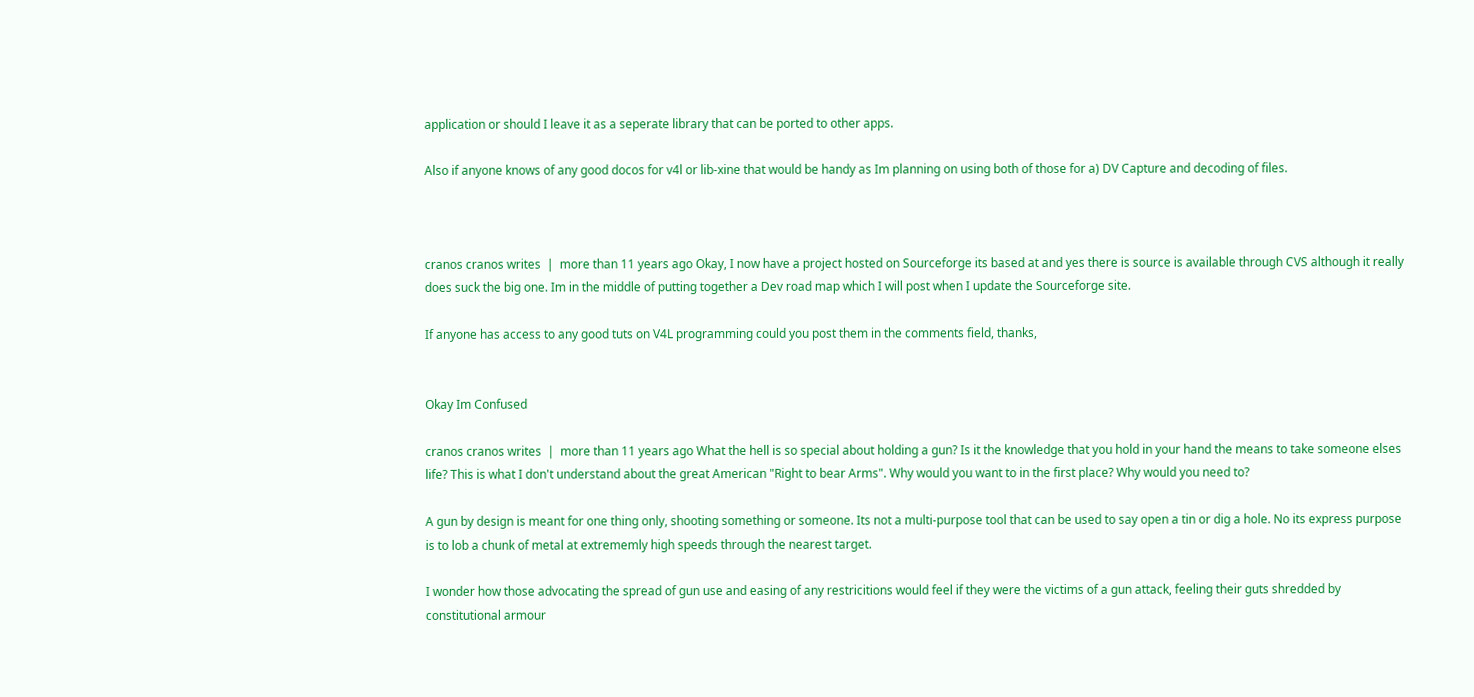application or should I leave it as a seperate library that can be ported to other apps.

Also if anyone knows of any good docos for v4l or lib-xine that would be handy as Im planning on using both of those for a) DV Capture and decoding of files.



cranos cranos writes  |  more than 11 years ago Okay, I now have a project hosted on Sourceforge its based at and yes there is source is available through CVS although it really does suck the big one. Im in the middle of putting together a Dev road map which I will post when I update the Sourceforge site.

If anyone has access to any good tuts on V4L programming could you post them in the comments field, thanks,


Okay Im Confused

cranos cranos writes  |  more than 11 years ago What the hell is so special about holding a gun? Is it the knowledge that you hold in your hand the means to take someone elses life? This is what I don't understand about the great American "Right to bear Arms". Why would you want to in the first place? Why would you need to?

A gun by design is meant for one thing only, shooting something or someone. Its not a multi-purpose tool that can be used to say open a tin or dig a hole. No its express purpose is to lob a chunk of metal at extrememly high speeds through the nearest target.

I wonder how those advocating the spread of gun use and easing of any restricitions would feel if they were the victims of a gun attack, feeling their guts shredded by constitutional armour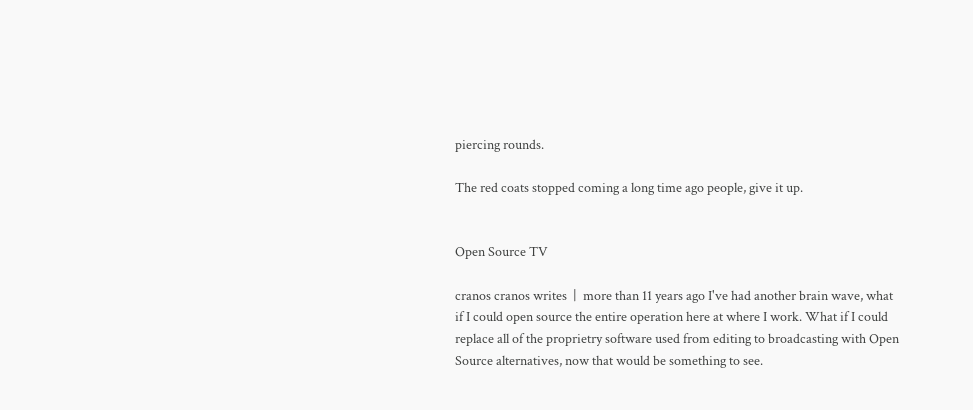piercing rounds.

The red coats stopped coming a long time ago people, give it up.


Open Source TV

cranos cranos writes  |  more than 11 years ago I've had another brain wave, what if I could open source the entire operation here at where I work. What if I could replace all of the proprietry software used from editing to broadcasting with Open Source alternatives, now that would be something to see.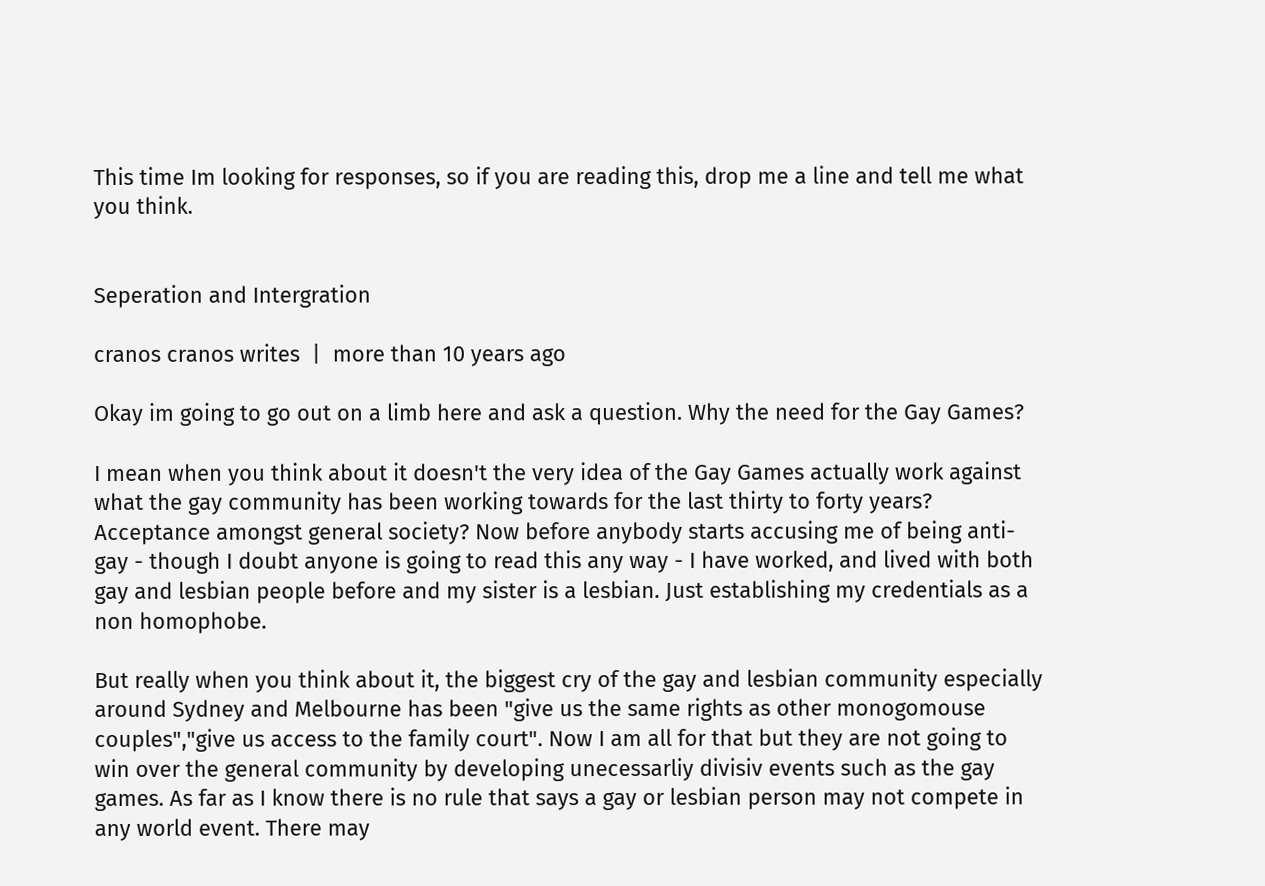This time Im looking for responses, so if you are reading this, drop me a line and tell me what you think.


Seperation and Intergration

cranos cranos writes  |  more than 10 years ago

Okay im going to go out on a limb here and ask a question. Why the need for the Gay Games?

I mean when you think about it doesn't the very idea of the Gay Games actually work against what the gay community has been working towards for the last thirty to forty years? Acceptance amongst general society? Now before anybody starts accusing me of being anti-gay - though I doubt anyone is going to read this any way - I have worked, and lived with both gay and lesbian people before and my sister is a lesbian. Just establishing my credentials as a non homophobe.

But really when you think about it, the biggest cry of the gay and lesbian community especially around Sydney and Melbourne has been "give us the same rights as other monogomouse couples","give us access to the family court". Now I am all for that but they are not going to win over the general community by developing unecessarliy divisiv events such as the gay games. As far as I know there is no rule that says a gay or lesbian person may not compete in any world event. There may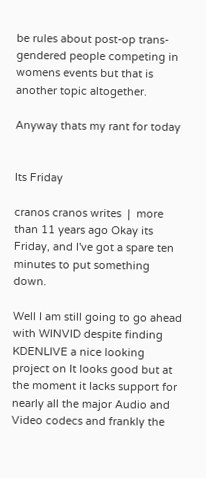be rules about post-op trans-gendered people competing in womens events but that is another topic altogether.

Anyway thats my rant for today


Its Friday

cranos cranos writes  |  more than 11 years ago Okay its Friday, and I've got a spare ten minutes to put something down.

Well I am still going to go ahead with WINVID despite finding KDENLIVE a nice looking project on It looks good but at the moment it lacks support for nearly all the major Audio and Video codecs and frankly the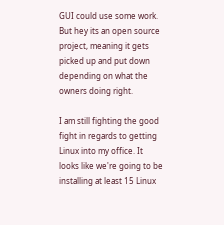GUI could use some work. But hey its an open source project, meaning it gets picked up and put down depending on what the owners doing right.

I am still fighting the good fight in regards to getting Linux into my office. It looks like we're going to be installing at least 15 Linux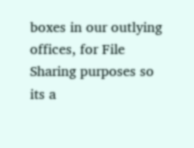boxes in our outlying offices, for File Sharing purposes so its a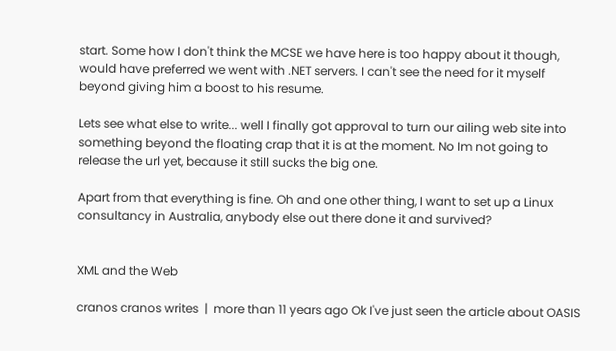start. Some how I don't think the MCSE we have here is too happy about it though, would have preferred we went with .NET servers. I can't see the need for it myself beyond giving him a boost to his resume.

Lets see what else to write... well I finally got approval to turn our ailing web site into something beyond the floating crap that it is at the moment. No Im not going to release the url yet, because it still sucks the big one.

Apart from that everything is fine. Oh and one other thing, I want to set up a Linux consultancy in Australia, anybody else out there done it and survived?


XML and the Web

cranos cranos writes  |  more than 11 years ago Ok I've just seen the article about OASIS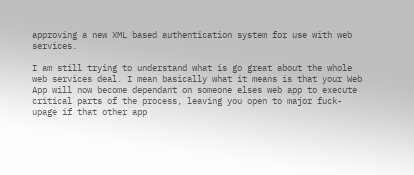approving a new XML based authentication system for use with web services.

I am still trying to understand what is go great about the whole web services deal. I mean basically what it means is that your Web App will now become dependant on someone elses web app to execute critical parts of the process, leaving you open to major fuck-upage if that other app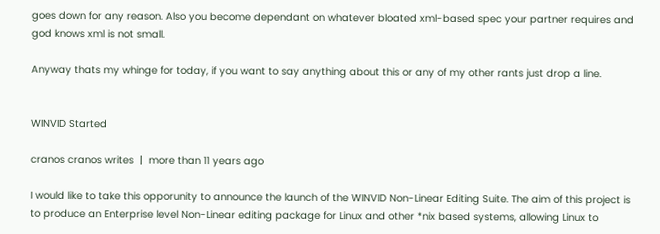goes down for any reason. Also you become dependant on whatever bloated xml-based spec your partner requires and god knows xml is not small.

Anyway thats my whinge for today, if you want to say anything about this or any of my other rants just drop a line.


WINVID Started

cranos cranos writes  |  more than 11 years ago

I would like to take this opporunity to announce the launch of the WINVID Non-Linear Editing Suite. The aim of this project is to produce an Enterprise level Non-Linear editing package for Linux and other *nix based systems, allowing Linux to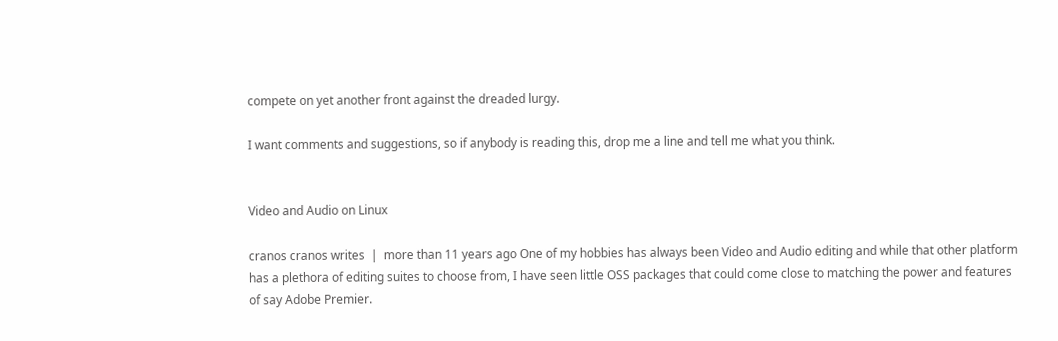compete on yet another front against the dreaded lurgy.

I want comments and suggestions, so if anybody is reading this, drop me a line and tell me what you think.


Video and Audio on Linux

cranos cranos writes  |  more than 11 years ago One of my hobbies has always been Video and Audio editing and while that other platform has a plethora of editing suites to choose from, I have seen little OSS packages that could come close to matching the power and features of say Adobe Premier.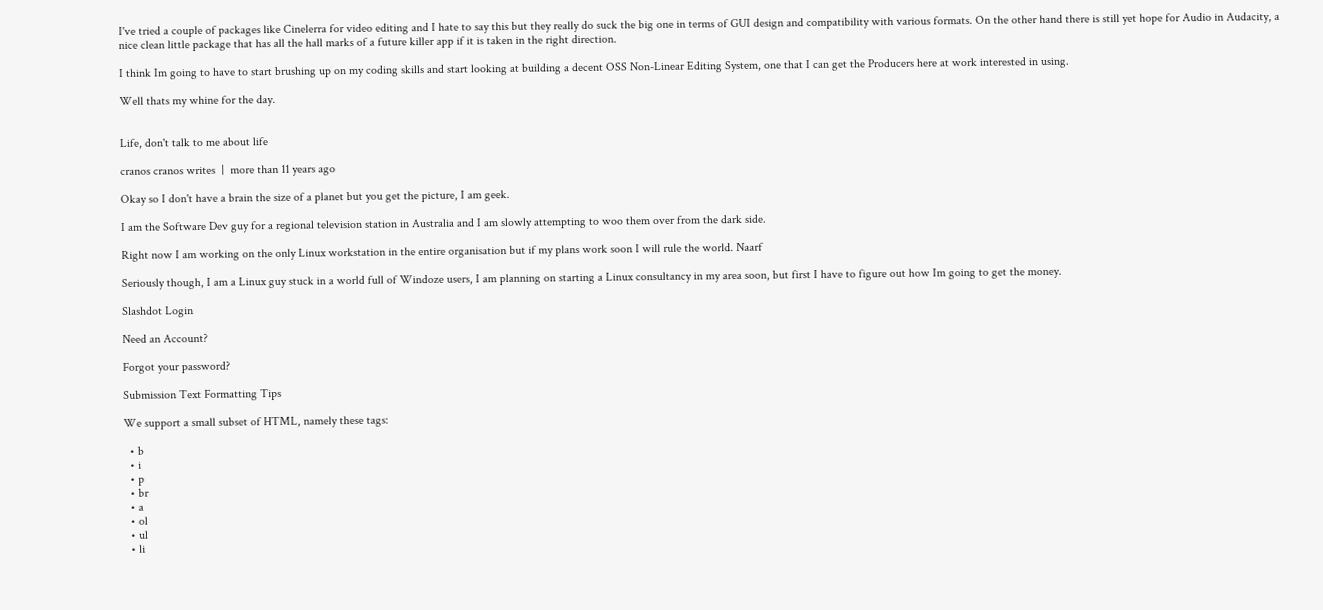I've tried a couple of packages like Cinelerra for video editing and I hate to say this but they really do suck the big one in terms of GUI design and compatibility with various formats. On the other hand there is still yet hope for Audio in Audacity, a nice clean little package that has all the hall marks of a future killer app if it is taken in the right direction.

I think Im going to have to start brushing up on my coding skills and start looking at building a decent OSS Non-Linear Editing System, one that I can get the Producers here at work interested in using.

Well thats my whine for the day.


Life, don't talk to me about life

cranos cranos writes  |  more than 11 years ago

Okay so I don't have a brain the size of a planet but you get the picture, I am geek.

I am the Software Dev guy for a regional television station in Australia and I am slowly attempting to woo them over from the dark side.

Right now I am working on the only Linux workstation in the entire organisation but if my plans work soon I will rule the world. Naarf

Seriously though, I am a Linux guy stuck in a world full of Windoze users, I am planning on starting a Linux consultancy in my area soon, but first I have to figure out how Im going to get the money.

Slashdot Login

Need an Account?

Forgot your password?

Submission Text Formatting Tips

We support a small subset of HTML, namely these tags:

  • b
  • i
  • p
  • br
  • a
  • ol
  • ul
  • li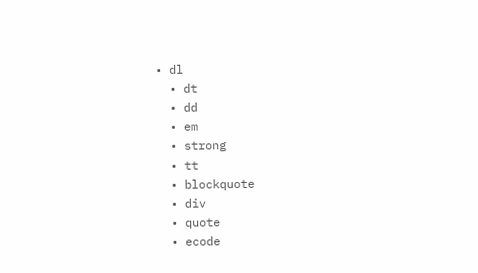• dl
  • dt
  • dd
  • em
  • strong
  • tt
  • blockquote
  • div
  • quote
  • ecode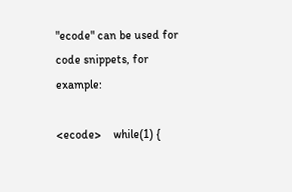"ecode" can be used for code snippets, for example:

<ecode>    while(1) {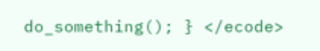do_something(); } </ecode>